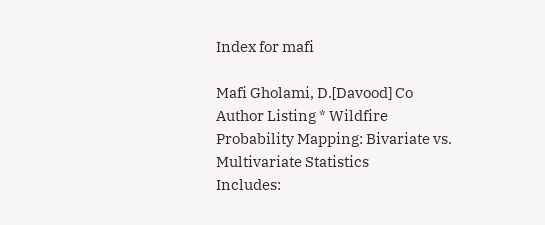Index for mafi

Mafi Gholami, D.[Davood] Co Author Listing * Wildfire Probability Mapping: Bivariate vs. Multivariate Statistics
Includes: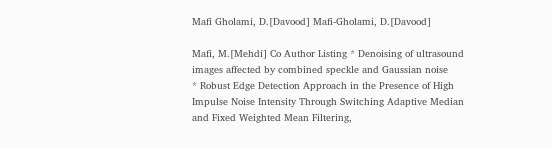Mafi Gholami, D.[Davood] Mafi-Gholami, D.[Davood]

Mafi, M.[Mehdi] Co Author Listing * Denoising of ultrasound images affected by combined speckle and Gaussian noise
* Robust Edge Detection Approach in the Presence of High Impulse Noise Intensity Through Switching Adaptive Median and Fixed Weighted Mean Filtering,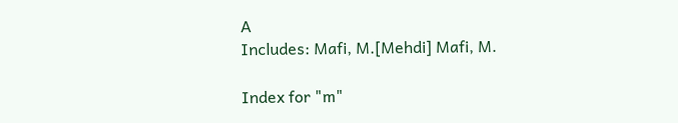A
Includes: Mafi, M.[Mehdi] Mafi, M.

Index for "m"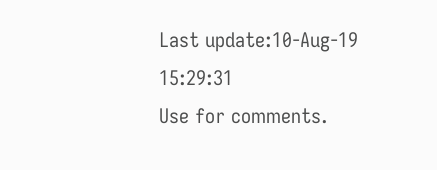Last update:10-Aug-19 15:29:31
Use for comments.